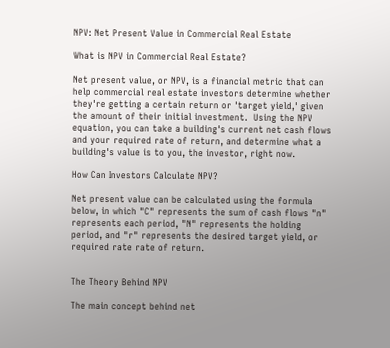NPV: Net Present Value in Commercial Real Estate

What is NPV in Commercial Real Estate?

Net present value, or NPV, is a financial metric that can help commercial real estate investors determine whether they're getting a certain return or 'target yield,' given the amount of their initial investment.  Using the NPV equation, you can take a building's current net cash flows and your required rate of return, and determine what a building's value is to you, the investor, right now.

How Can Investors Calculate NPV?

Net present value can be calculated using the formula below, in which "C" represents the sum of cash flows "n" represents each period, "N" represents the holding period, and "r" represents the desired target yield, or required rate rate of return.


The Theory Behind NPV

The main concept behind net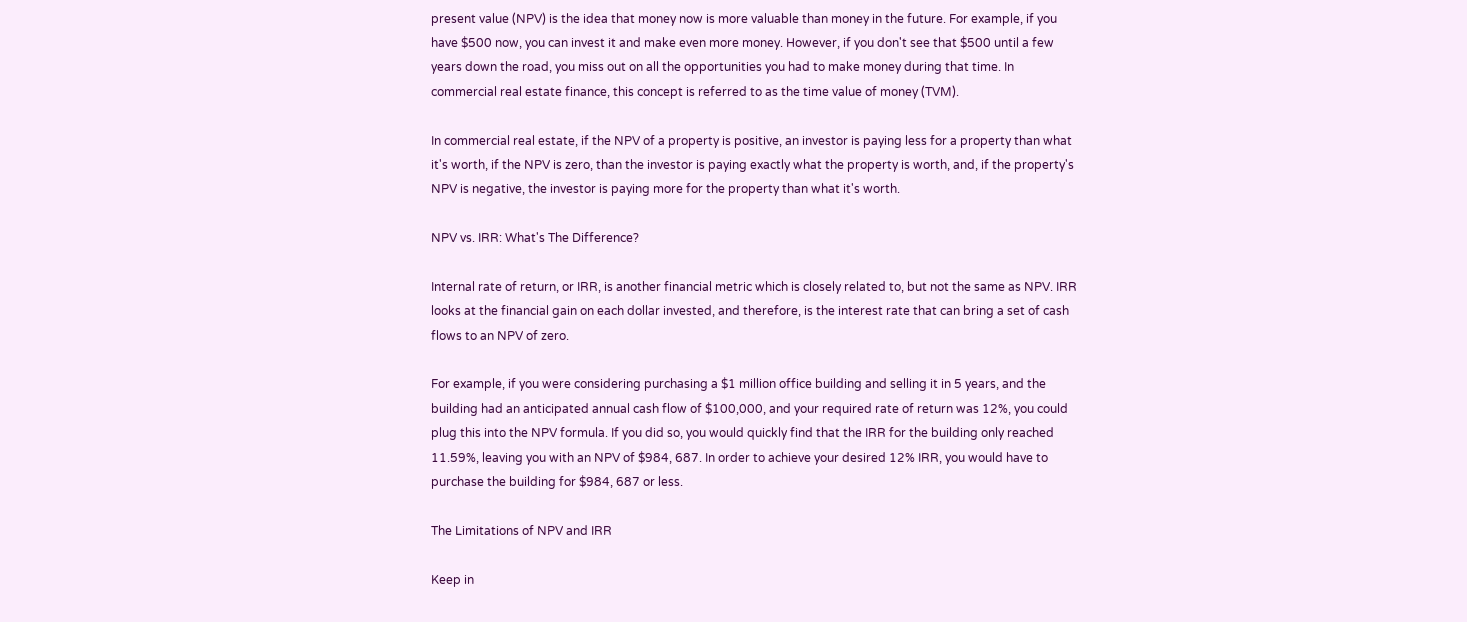present value (NPV) is the idea that money now is more valuable than money in the future. For example, if you have $500 now, you can invest it and make even more money. However, if you don't see that $500 until a few years down the road, you miss out on all the opportunities you had to make money during that time. In commercial real estate finance, this concept is referred to as the time value of money (TVM).

In commercial real estate, if the NPV of a property is positive, an investor is paying less for a property than what it's worth, if the NPV is zero, than the investor is paying exactly what the property is worth, and, if the property's NPV is negative, the investor is paying more for the property than what it's worth.

NPV vs. IRR: What's The Difference?

Internal rate of return, or IRR, is another financial metric which is closely related to, but not the same as NPV. IRR looks at the financial gain on each dollar invested, and therefore, is the interest rate that can bring a set of cash flows to an NPV of zero.

For example, if you were considering purchasing a $1 million office building and selling it in 5 years, and the building had an anticipated annual cash flow of $100,000, and your required rate of return was 12%, you could plug this into the NPV formula. If you did so, you would quickly find that the IRR for the building only reached 11.59%, leaving you with an NPV of $984, 687. In order to achieve your desired 12% IRR, you would have to purchase the building for $984, 687 or less.

The Limitations of NPV and IRR

Keep in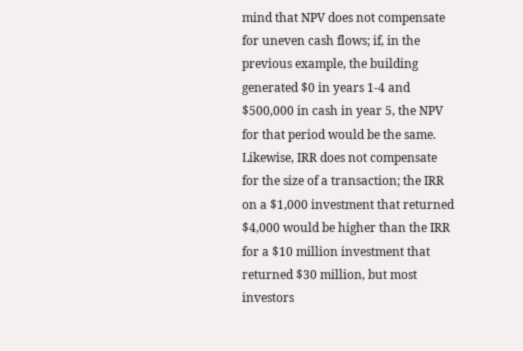mind that NPV does not compensate for uneven cash flows; if, in the previous example, the building generated $0 in years 1-4 and $500,000 in cash in year 5, the NPV for that period would be the same. Likewise, IRR does not compensate for the size of a transaction; the IRR on a $1,000 investment that returned $4,000 would be higher than the IRR for a $10 million investment that returned $30 million, but most investors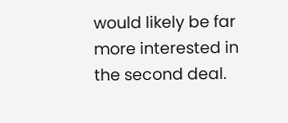would likely be far more interested in the second deal.